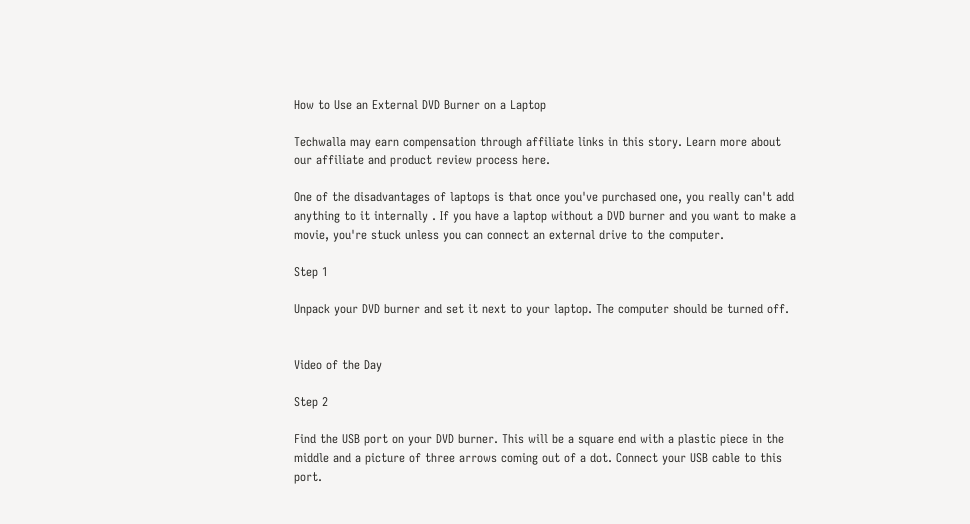How to Use an External DVD Burner on a Laptop

Techwalla may earn compensation through affiliate links in this story. Learn more about our affiliate and product review process here.

One of the disadvantages of laptops is that once you've purchased one, you really can't add anything to it internally . If you have a laptop without a DVD burner and you want to make a movie, you're stuck unless you can connect an external drive to the computer.

Step 1

Unpack your DVD burner and set it next to your laptop. The computer should be turned off.


Video of the Day

Step 2

Find the USB port on your DVD burner. This will be a square end with a plastic piece in the middle and a picture of three arrows coming out of a dot. Connect your USB cable to this port.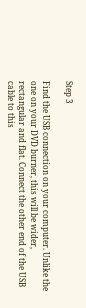Step 3

Find the USB connection on your computer. Unlike the one on your DVD burner, this will be wider, rectangular and flat. Connect the other end of the USB cable to this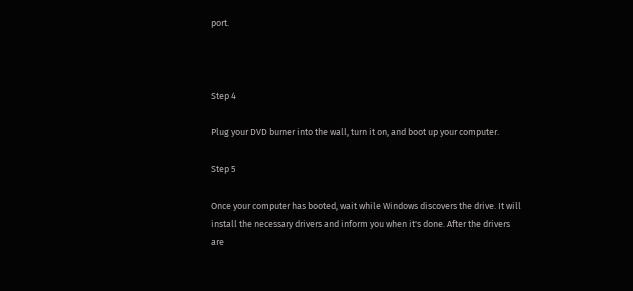port.



Step 4

Plug your DVD burner into the wall, turn it on, and boot up your computer.

Step 5

Once your computer has booted, wait while Windows discovers the drive. It will install the necessary drivers and inform you when it's done. After the drivers are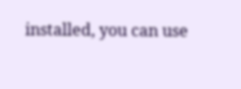installed, you can use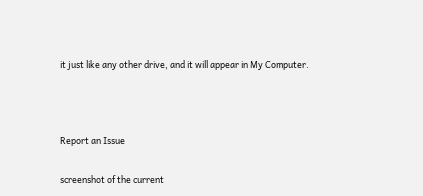it just like any other drive, and it will appear in My Computer.



Report an Issue

screenshot of the current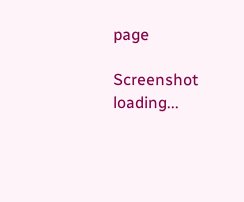page

Screenshot loading...